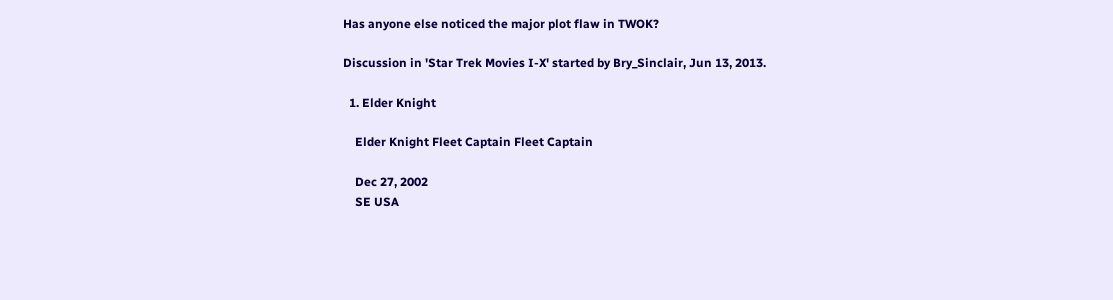Has anyone else noticed the major plot flaw in TWOK?

Discussion in 'Star Trek Movies I-X' started by Bry_Sinclair, Jun 13, 2013.

  1. Elder Knight

    Elder Knight Fleet Captain Fleet Captain

    Dec 27, 2002
    SE USA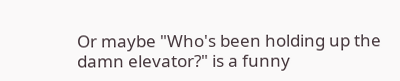Or maybe "Who's been holding up the damn elevator?" is a funny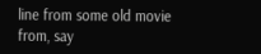line from some old movie from, say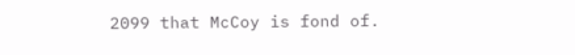2099 that McCoy is fond of.